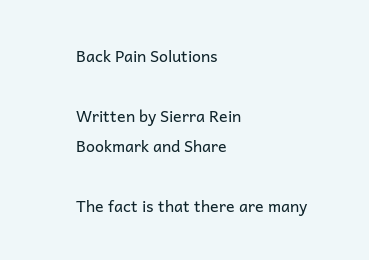Back Pain Solutions

Written by Sierra Rein
Bookmark and Share

The fact is that there are many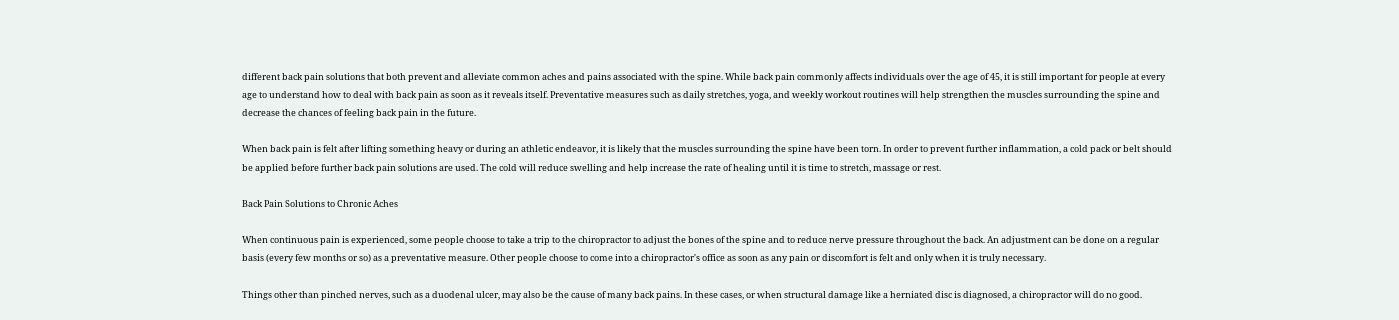different back pain solutions that both prevent and alleviate common aches and pains associated with the spine. While back pain commonly affects individuals over the age of 45, it is still important for people at every age to understand how to deal with back pain as soon as it reveals itself. Preventative measures such as daily stretches, yoga, and weekly workout routines will help strengthen the muscles surrounding the spine and decrease the chances of feeling back pain in the future.

When back pain is felt after lifting something heavy or during an athletic endeavor, it is likely that the muscles surrounding the spine have been torn. In order to prevent further inflammation, a cold pack or belt should be applied before further back pain solutions are used. The cold will reduce swelling and help increase the rate of healing until it is time to stretch, massage or rest.

Back Pain Solutions to Chronic Aches

When continuous pain is experienced, some people choose to take a trip to the chiropractor to adjust the bones of the spine and to reduce nerve pressure throughout the back. An adjustment can be done on a regular basis (every few months or so) as a preventative measure. Other people choose to come into a chiropractor's office as soon as any pain or discomfort is felt and only when it is truly necessary.

Things other than pinched nerves, such as a duodenal ulcer, may also be the cause of many back pains. In these cases, or when structural damage like a herniated disc is diagnosed, a chiropractor will do no good.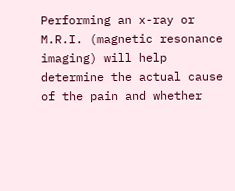Performing an x-ray or M.R.I. (magnetic resonance imaging) will help determine the actual cause of the pain and whether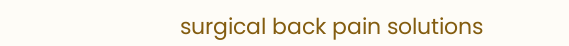surgical back pain solutions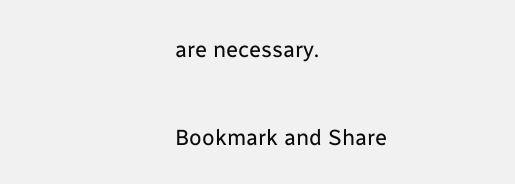are necessary.

Bookmark and Share